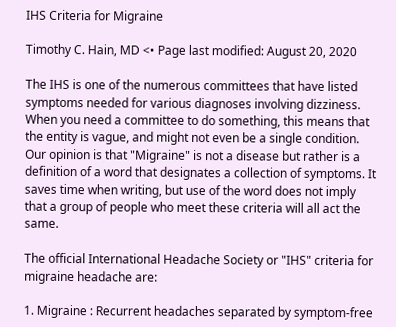IHS Criteria for Migraine

Timothy C. Hain, MD <• Page last modified: August 20, 2020

The IHS is one of the numerous committees that have listed symptoms needed for various diagnoses involving dizziness. When you need a committee to do something, this means that the entity is vague, and might not even be a single condition. Our opinion is that "Migraine" is not a disease but rather is a definition of a word that designates a collection of symptoms. It saves time when writing, but use of the word does not imply that a group of people who meet these criteria will all act the same.

The official International Headache Society or "IHS" criteria for migraine headache are:

1. Migraine : Recurrent headaches separated by symptom-free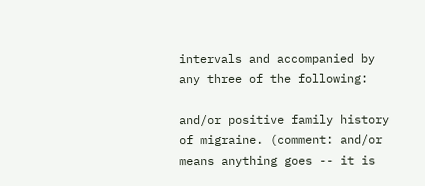intervals and accompanied by any three of the following:

and/or positive family history of migraine. (comment: and/or means anything goes -- it is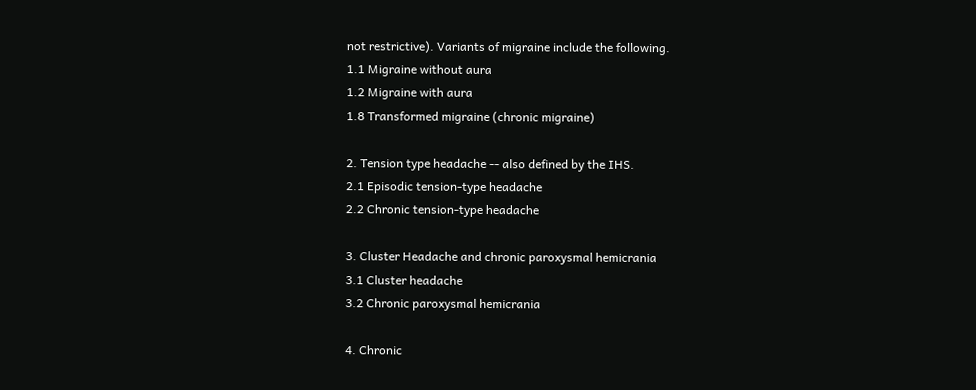not restrictive). Variants of migraine include the following.
1.1 Migraine without aura
1.2 Migraine with aura
1.8 Transformed migraine (chronic migraine)

2. Tension type headache -- also defined by the IHS.
2.1 Episodic tension-type headache
2.2 Chronic tension-type headache

3. Cluster Headache and chronic paroxysmal hemicrania
3.1 Cluster headache
3.2 Chronic paroxysmal hemicrania

4. Chronic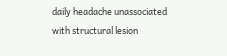daily headache unassociated with structural lesion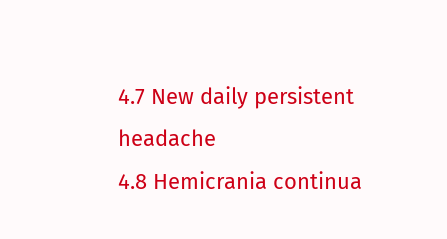4.7 New daily persistent headache
4.8 Hemicrania continua